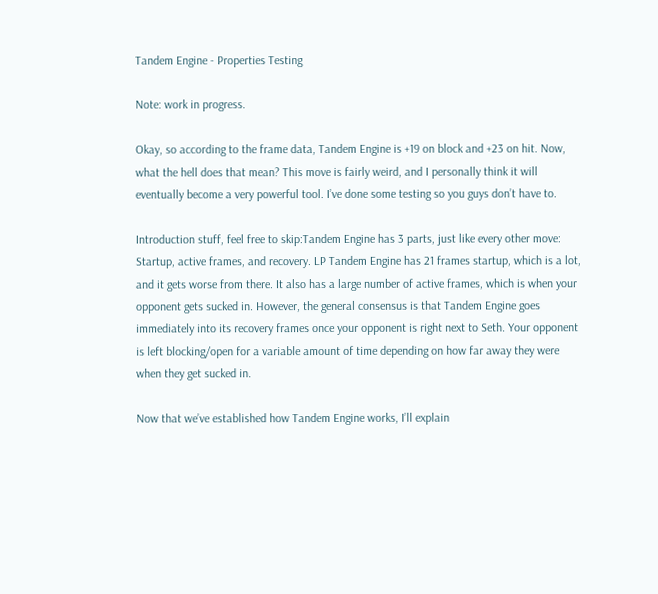Tandem Engine - Properties Testing

Note: work in progress.

Okay, so according to the frame data, Tandem Engine is +19 on block and +23 on hit. Now, what the hell does that mean? This move is fairly weird, and I personally think it will eventually become a very powerful tool. I’ve done some testing so you guys don’t have to.

Introduction stuff, feel free to skip:Tandem Engine has 3 parts, just like every other move: Startup, active frames, and recovery. LP Tandem Engine has 21 frames startup, which is a lot, and it gets worse from there. It also has a large number of active frames, which is when your opponent gets sucked in. However, the general consensus is that Tandem Engine goes immediately into its recovery frames once your opponent is right next to Seth. Your opponent is left blocking/open for a variable amount of time depending on how far away they were when they get sucked in.

Now that we’ve established how Tandem Engine works, I’ll explain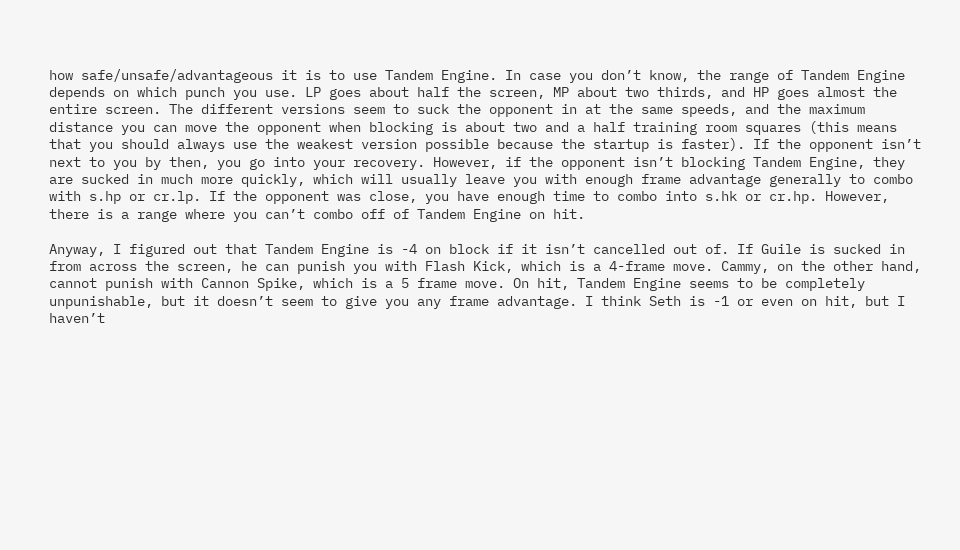how safe/unsafe/advantageous it is to use Tandem Engine. In case you don’t know, the range of Tandem Engine depends on which punch you use. LP goes about half the screen, MP about two thirds, and HP goes almost the entire screen. The different versions seem to suck the opponent in at the same speeds, and the maximum distance you can move the opponent when blocking is about two and a half training room squares (this means that you should always use the weakest version possible because the startup is faster). If the opponent isn’t next to you by then, you go into your recovery. However, if the opponent isn’t blocking Tandem Engine, they are sucked in much more quickly, which will usually leave you with enough frame advantage generally to combo with s.hp or cr.lp. If the opponent was close, you have enough time to combo into s.hk or cr.hp. However, there is a range where you can’t combo off of Tandem Engine on hit.

Anyway, I figured out that Tandem Engine is -4 on block if it isn’t cancelled out of. If Guile is sucked in from across the screen, he can punish you with Flash Kick, which is a 4-frame move. Cammy, on the other hand, cannot punish with Cannon Spike, which is a 5 frame move. On hit, Tandem Engine seems to be completely unpunishable, but it doesn’t seem to give you any frame advantage. I think Seth is -1 or even on hit, but I haven’t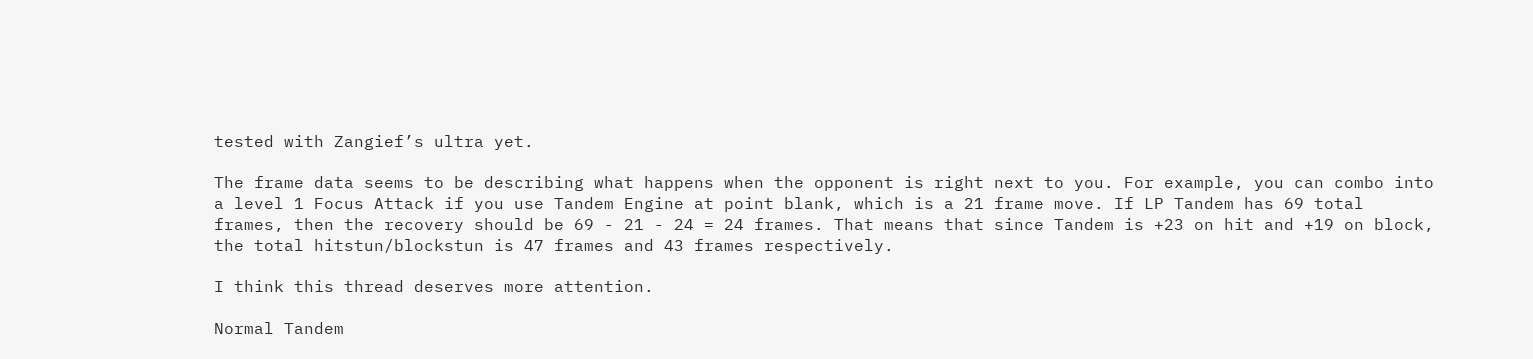tested with Zangief’s ultra yet.

The frame data seems to be describing what happens when the opponent is right next to you. For example, you can combo into a level 1 Focus Attack if you use Tandem Engine at point blank, which is a 21 frame move. If LP Tandem has 69 total frames, then the recovery should be 69 - 21 - 24 = 24 frames. That means that since Tandem is +23 on hit and +19 on block, the total hitstun/blockstun is 47 frames and 43 frames respectively.

I think this thread deserves more attention.

Normal Tandem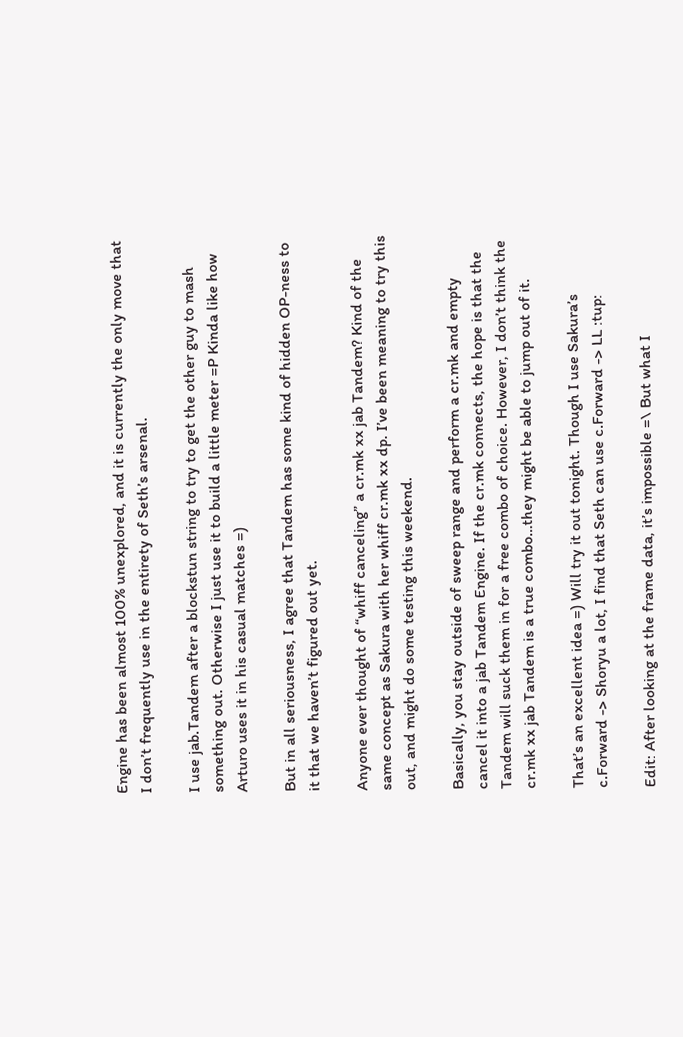Engine has been almost 100% unexplored, and it is currently the only move that I don’t frequently use in the entirety of Seth’s arsenal.

I use jab.Tandem after a blockstun string to try to get the other guy to mash something out. Otherwise I just use it to build a little meter =P Kinda like how Arturo uses it in his casual matches =)

But in all seriousness, I agree that Tandem has some kind of hidden OP-ness to it that we haven’t figured out yet.

Anyone ever thought of “whiff canceling” a cr.mk xx jab Tandem? Kind of the same concept as Sakura with her whiff cr.mk xx dp. I’ve been meaning to try this out, and might do some testing this weekend.

Basically, you stay outside of sweep range and perform a cr.mk and empty cancel it into a jab Tandem Engine. If the cr.mk connects, the hope is that the Tandem will suck them in for a free combo of choice. However, I don’t think the cr.mk xx jab Tandem is a true combo…they might be able to jump out of it.

That’s an excellent idea =) Will try it out tonight. Though I use Sakura’s c.Forward -> Shoryu a lot, I find that Seth can use c.Forward -> LL :tup:

Edit: After looking at the frame data, it’s impossible =\ But what I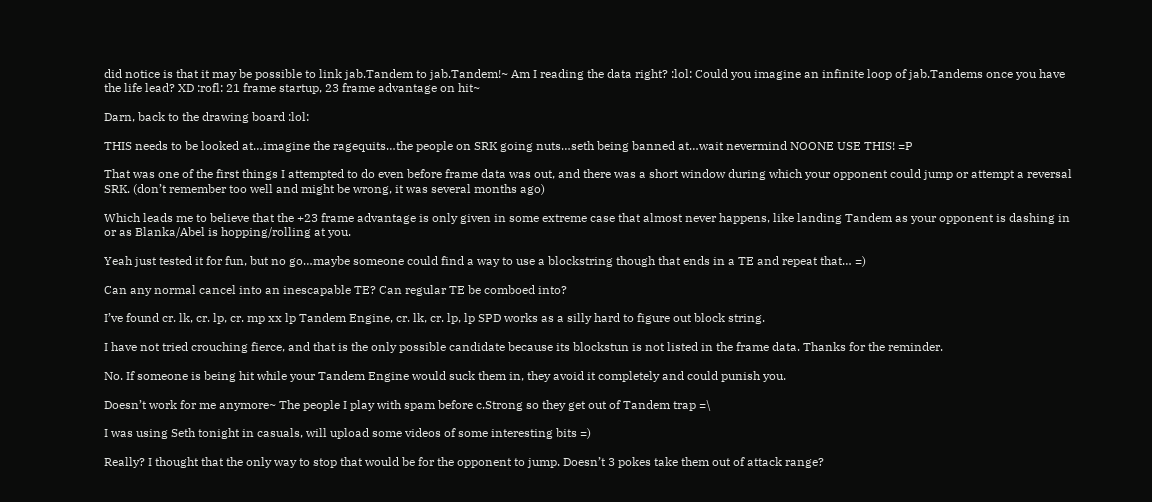did notice is that it may be possible to link jab.Tandem to jab.Tandem!~ Am I reading the data right? :lol: Could you imagine an infinite loop of jab.Tandems once you have the life lead? XD :rofl: 21 frame startup, 23 frame advantage on hit~

Darn, back to the drawing board :lol:

THIS needs to be looked at…imagine the ragequits…the people on SRK going nuts…seth being banned at…wait nevermind NOONE USE THIS! =P

That was one of the first things I attempted to do even before frame data was out, and there was a short window during which your opponent could jump or attempt a reversal SRK. (don’t remember too well and might be wrong, it was several months ago)

Which leads me to believe that the +23 frame advantage is only given in some extreme case that almost never happens, like landing Tandem as your opponent is dashing in or as Blanka/Abel is hopping/rolling at you.

Yeah just tested it for fun, but no go…maybe someone could find a way to use a blockstring though that ends in a TE and repeat that… =)

Can any normal cancel into an inescapable TE? Can regular TE be comboed into?

I’ve found cr. lk, cr. lp, cr. mp xx lp Tandem Engine, cr. lk, cr. lp, lp SPD works as a silly hard to figure out block string.

I have not tried crouching fierce, and that is the only possible candidate because its blockstun is not listed in the frame data. Thanks for the reminder.

No. If someone is being hit while your Tandem Engine would suck them in, they avoid it completely and could punish you.

Doesn’t work for me anymore~ The people I play with spam before c.Strong so they get out of Tandem trap =\

I was using Seth tonight in casuals, will upload some videos of some interesting bits =)

Really? I thought that the only way to stop that would be for the opponent to jump. Doesn’t 3 pokes take them out of attack range?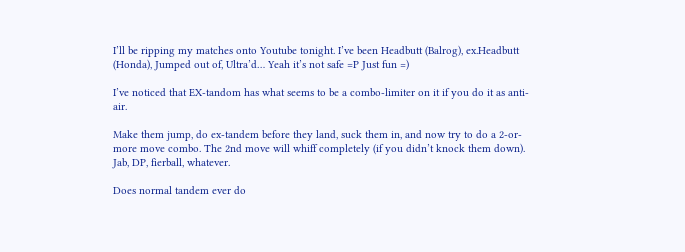I’ll be ripping my matches onto Youtube tonight. I’ve been Headbutt (Balrog), ex.Headbutt (Honda), Jumped out of, Ultra’d… Yeah it’s not safe =P Just fun =)

I’ve noticed that EX-tandom has what seems to be a combo-limiter on it if you do it as anti-air.

Make them jump, do ex-tandem before they land, suck them in, and now try to do a 2-or-more move combo. The 2nd move will whiff completely (if you didn’t knock them down). Jab, DP, fierball, whatever.

Does normal tandem ever do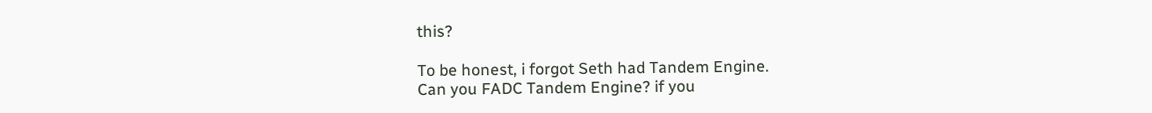this?

To be honest, i forgot Seth had Tandem Engine.
Can you FADC Tandem Engine? if you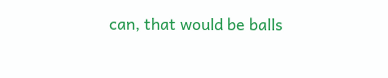can, that would be balls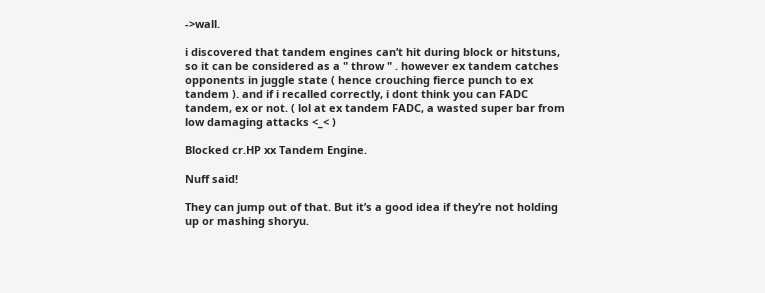->wall.

i discovered that tandem engines can’t hit during block or hitstuns, so it can be considered as a " throw " . however ex tandem catches opponents in juggle state ( hence crouching fierce punch to ex tandem ). and if i recalled correctly, i dont think you can FADC tandem, ex or not. ( lol at ex tandem FADC, a wasted super bar from low damaging attacks <_< )

Blocked cr.HP xx Tandem Engine.

Nuff said!

They can jump out of that. But it’s a good idea if they’re not holding up or mashing shoryu.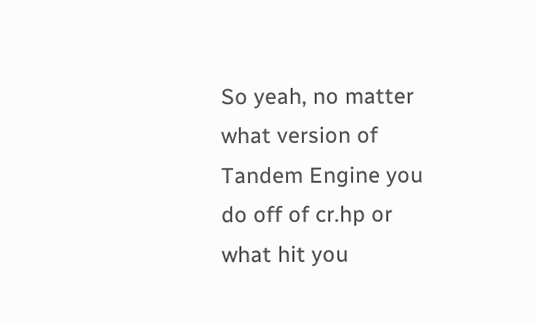So yeah, no matter what version of Tandem Engine you do off of cr.hp or what hit you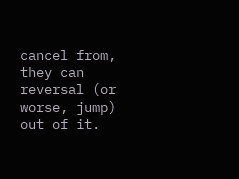cancel from, they can reversal (or worse, jump) out of it.